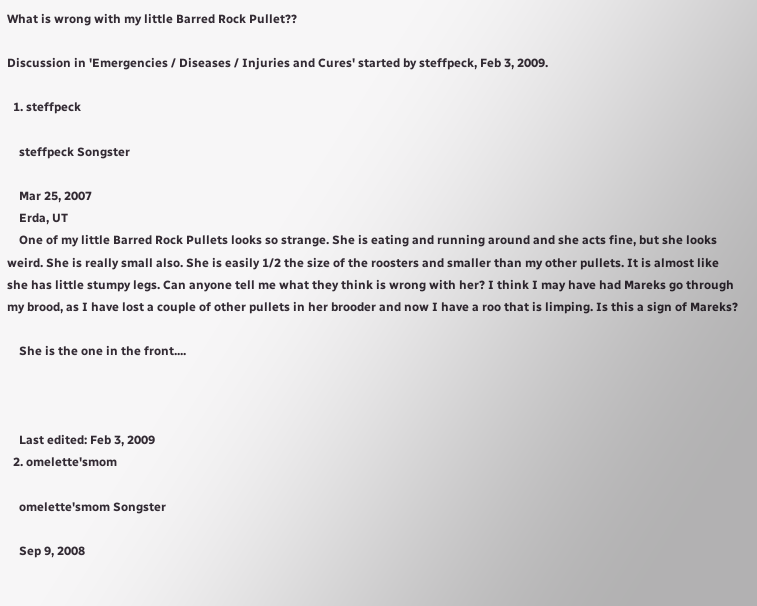What is wrong with my little Barred Rock Pullet??

Discussion in 'Emergencies / Diseases / Injuries and Cures' started by steffpeck, Feb 3, 2009.

  1. steffpeck

    steffpeck Songster

    Mar 25, 2007
    Erda, UT
    One of my little Barred Rock Pullets looks so strange. She is eating and running around and she acts fine, but she looks weird. She is really small also. She is easily 1/2 the size of the roosters and smaller than my other pullets. It is almost like she has little stumpy legs. Can anyone tell me what they think is wrong with her? I think I may have had Mareks go through my brood, as I have lost a couple of other pullets in her brooder and now I have a roo that is limping. Is this a sign of Mareks?

    She is the one in the front....



    Last edited: Feb 3, 2009
  2. omelette'smom

    omelette'smom Songster

    Sep 9, 2008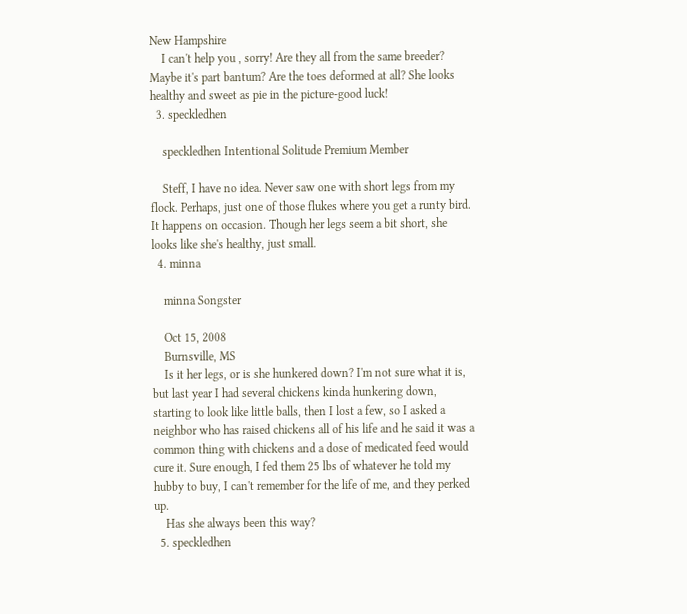New Hampshire
    I can't help you , sorry! Are they all from the same breeder? Maybe it's part bantum? Are the toes deformed at all? She looks healthy and sweet as pie in the picture-good luck!
  3. speckledhen

    speckledhen Intentional Solitude Premium Member

    Steff, I have no idea. Never saw one with short legs from my flock. Perhaps, just one of those flukes where you get a runty bird. It happens on occasion. Though her legs seem a bit short, she looks like she's healthy, just small.
  4. minna

    minna Songster

    Oct 15, 2008
    Burnsville, MS
    Is it her legs, or is she hunkered down? I'm not sure what it is, but last year I had several chickens kinda hunkering down, starting to look like little balls, then I lost a few, so I asked a neighbor who has raised chickens all of his life and he said it was a common thing with chickens and a dose of medicated feed would cure it. Sure enough, I fed them 25 lbs of whatever he told my hubby to buy, I can't remember for the life of me, and they perked up.
    Has she always been this way?
  5. speckledhen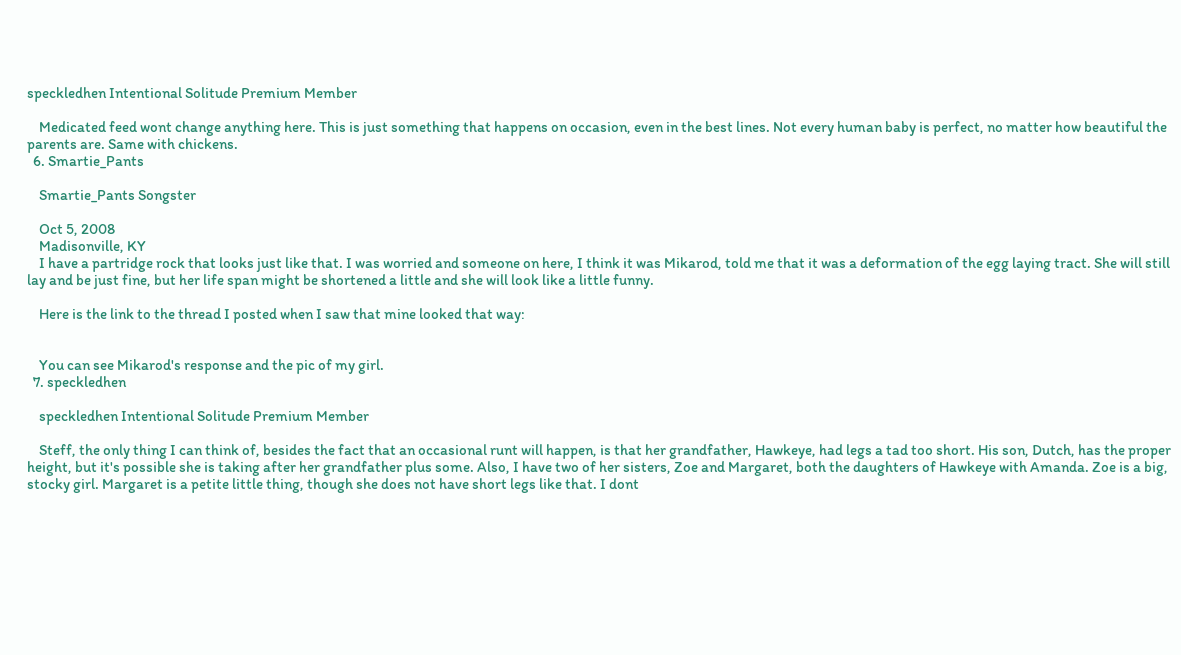speckledhen Intentional Solitude Premium Member

    Medicated feed wont change anything here. This is just something that happens on occasion, even in the best lines. Not every human baby is perfect, no matter how beautiful the parents are. Same with chickens.
  6. Smartie_Pants

    Smartie_Pants Songster

    Oct 5, 2008
    Madisonville, KY
    I have a partridge rock that looks just like that. I was worried and someone on here, I think it was Mikarod, told me that it was a deformation of the egg laying tract. She will still lay and be just fine, but her life span might be shortened a little and she will look like a little funny.

    Here is the link to the thread I posted when I saw that mine looked that way:


    You can see Mikarod's response and the pic of my girl.
  7. speckledhen

    speckledhen Intentional Solitude Premium Member

    Steff, the only thing I can think of, besides the fact that an occasional runt will happen, is that her grandfather, Hawkeye, had legs a tad too short. His son, Dutch, has the proper height, but it's possible she is taking after her grandfather plus some. Also, I have two of her sisters, Zoe and Margaret, both the daughters of Hawkeye with Amanda. Zoe is a big, stocky girl. Margaret is a petite little thing, though she does not have short legs like that. I dont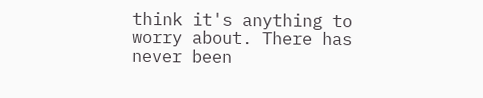think it's anything to worry about. There has never been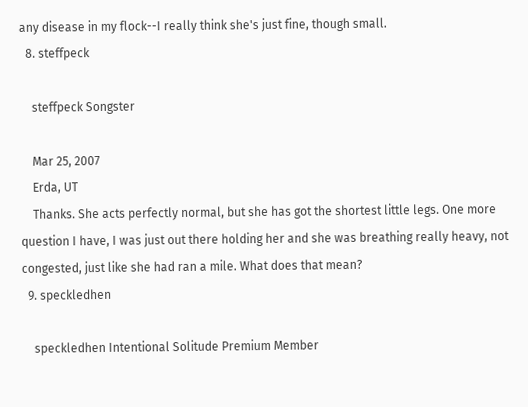any disease in my flock--I really think she's just fine, though small.
  8. steffpeck

    steffpeck Songster

    Mar 25, 2007
    Erda, UT
    Thanks. She acts perfectly normal, but she has got the shortest little legs. One more question I have, I was just out there holding her and she was breathing really heavy, not congested, just like she had ran a mile. What does that mean?
  9. speckledhen

    speckledhen Intentional Solitude Premium Member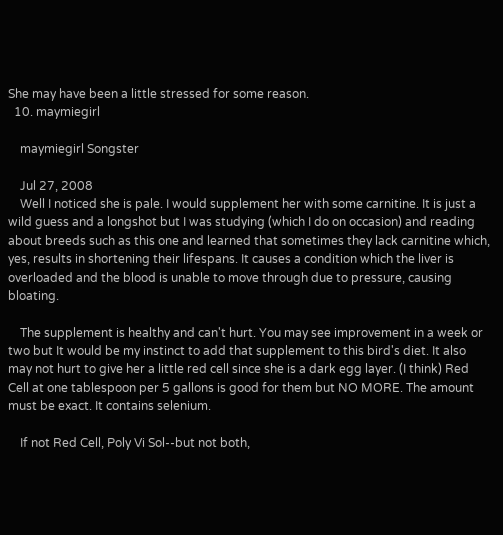She may have been a little stressed for some reason.
  10. maymiegirl

    maymiegirl Songster

    Jul 27, 2008
    Well I noticed she is pale. I would supplement her with some carnitine. It is just a wild guess and a longshot but I was studying (which I do on occasion) and reading about breeds such as this one and learned that sometimes they lack carnitine which, yes, results in shortening their lifespans. It causes a condition which the liver is overloaded and the blood is unable to move through due to pressure, causing bloating.

    The supplement is healthy and can't hurt. You may see improvement in a week or two but It would be my instinct to add that supplement to this bird's diet. It also may not hurt to give her a little red cell since she is a dark egg layer. (I think) Red Cell at one tablespoon per 5 gallons is good for them but NO MORE. The amount must be exact. It contains selenium.

    If not Red Cell, Poly Vi Sol--but not both,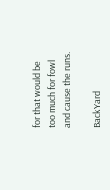for that would be too much for fowl and cause the runs.

BackYard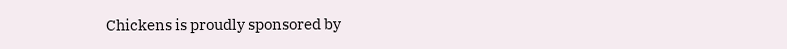Chickens is proudly sponsored by